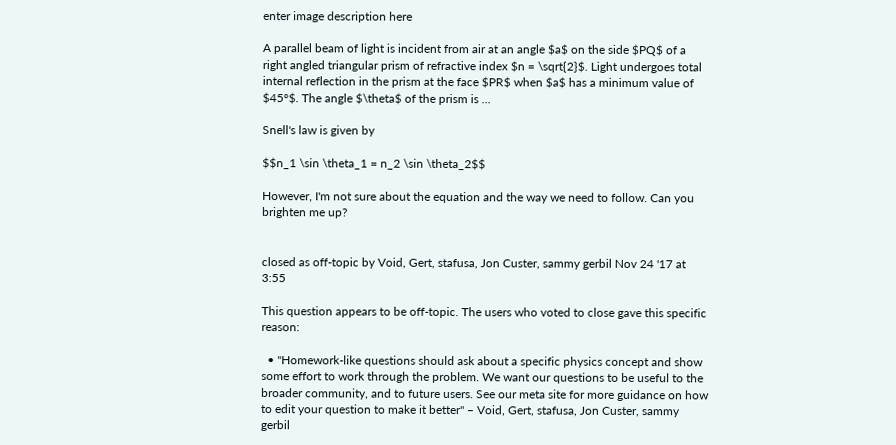enter image description here

A parallel beam of light is incident from air at an angle $a$ on the side $PQ$ of a right angled triangular prism of refractive index $n = \sqrt{2}$. Light undergoes total internal reflection in the prism at the face $PR$ when $a$ has a minimum value of $45°$. The angle $\theta$ of the prism is ...

Snell's law is given by

$$n_1 \sin \theta_1 = n_2 \sin \theta_2$$

However, I'm not sure about the equation and the way we need to follow. Can you brighten me up?


closed as off-topic by Void, Gert, stafusa, Jon Custer, sammy gerbil Nov 24 '17 at 3:55

This question appears to be off-topic. The users who voted to close gave this specific reason:

  • "Homework-like questions should ask about a specific physics concept and show some effort to work through the problem. We want our questions to be useful to the broader community, and to future users. See our meta site for more guidance on how to edit your question to make it better" – Void, Gert, stafusa, Jon Custer, sammy gerbil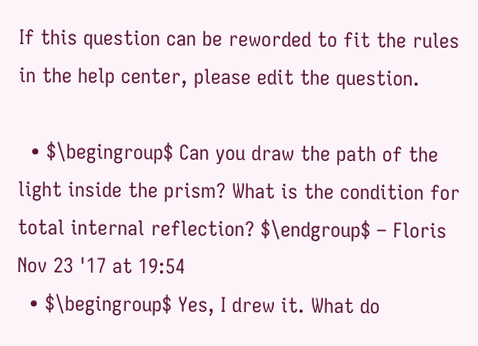If this question can be reworded to fit the rules in the help center, please edit the question.

  • $\begingroup$ Can you draw the path of the light inside the prism? What is the condition for total internal reflection? $\endgroup$ – Floris Nov 23 '17 at 19:54
  • $\begingroup$ Yes, I drew it. What do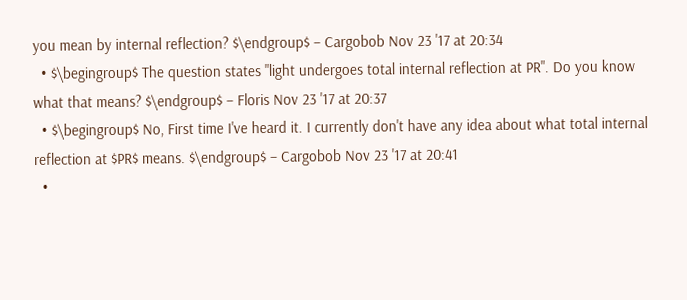you mean by internal reflection? $\endgroup$ – Cargobob Nov 23 '17 at 20:34
  • $\begingroup$ The question states "light undergoes total internal reflection at PR". Do you know what that means? $\endgroup$ – Floris Nov 23 '17 at 20:37
  • $\begingroup$ No, First time I've heard it. I currently don't have any idea about what total internal reflection at $PR$ means. $\endgroup$ – Cargobob Nov 23 '17 at 20:41
  •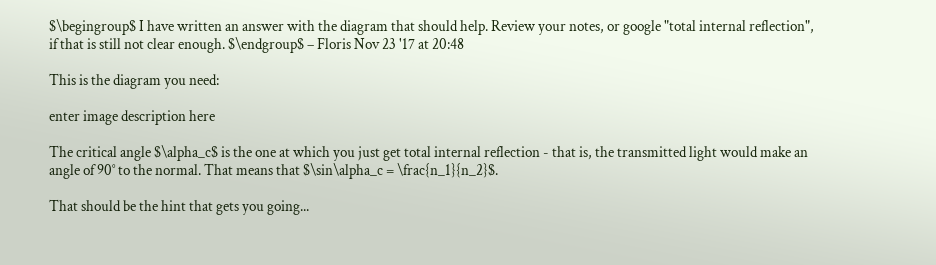$\begingroup$ I have written an answer with the diagram that should help. Review your notes, or google "total internal reflection", if that is still not clear enough. $\endgroup$ – Floris Nov 23 '17 at 20:48

This is the diagram you need:

enter image description here

The critical angle $\alpha_c$ is the one at which you just get total internal reflection - that is, the transmitted light would make an angle of 90° to the normal. That means that $\sin\alpha_c = \frac{n_1}{n_2}$.

That should be the hint that gets you going...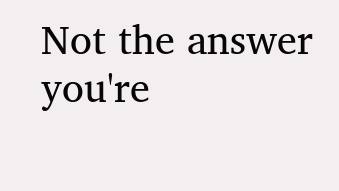Not the answer you're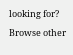looking for? Browse other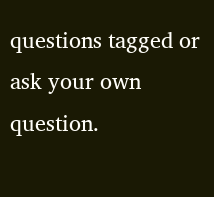questions tagged or ask your own question.